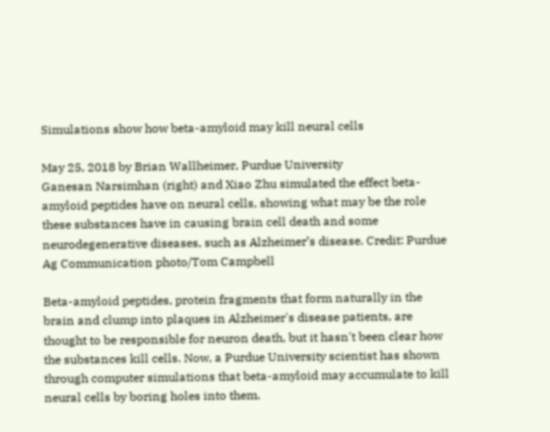Simulations show how beta-amyloid may kill neural cells

May 25, 2018 by Brian Wallheimer, Purdue University
Ganesan Narsimhan (right) and Xiao Zhu simulated the effect beta-amyloid peptides have on neural cells, showing what may be the role these substances have in causing brain cell death and some neurodegenerative diseases, such as Alzheimer’s disease. Credit: Purdue Ag Communication photo/Tom Campbell

Beta-amyloid peptides, protein fragments that form naturally in the brain and clump into plaques in Alzheimer's disease patients, are thought to be responsible for neuron death, but it hasn't been clear how the substances kill cells. Now, a Purdue University scientist has shown through computer simulations that beta-amyloid may accumulate to kill neural cells by boring holes into them.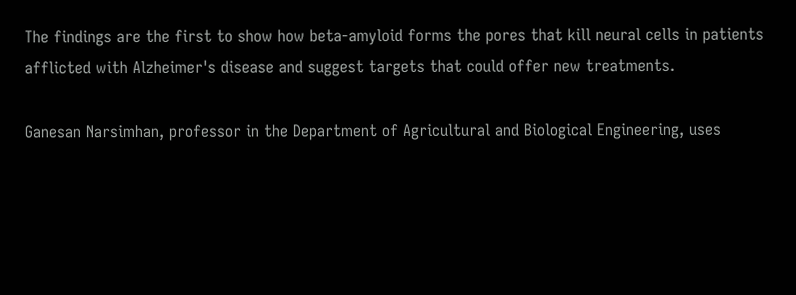The findings are the first to show how beta-amyloid forms the pores that kill neural cells in patients afflicted with Alzheimer's disease and suggest targets that could offer new treatments.

Ganesan Narsimhan, professor in the Department of Agricultural and Biological Engineering, uses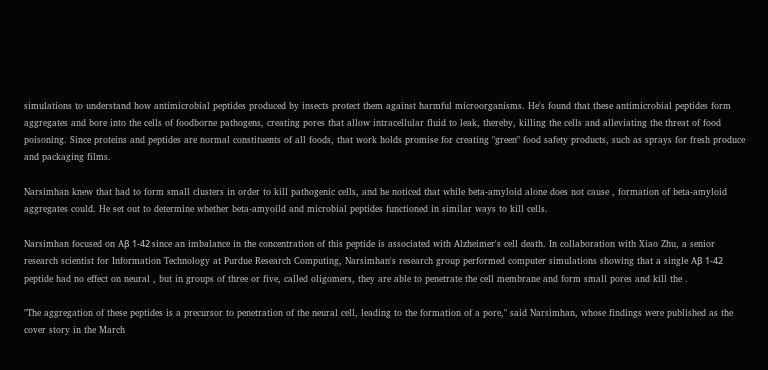simulations to understand how antimicrobial peptides produced by insects protect them against harmful microorganisms. He's found that these antimicrobial peptides form aggregates and bore into the cells of foodborne pathogens, creating pores that allow intracellular fluid to leak, thereby, killing the cells and alleviating the threat of food poisoning. Since proteins and peptides are normal constituents of all foods, that work holds promise for creating "green" food safety products, such as sprays for fresh produce and packaging films.

Narsimhan knew that had to form small clusters in order to kill pathogenic cells, and he noticed that while beta-amyloid alone does not cause , formation of beta-amyloid aggregates could. He set out to determine whether beta-amyoild and microbial peptides functioned in similar ways to kill cells.

Narsimhan focused on Aβ 1-42 since an imbalance in the concentration of this peptide is associated with Alzheimer's cell death. In collaboration with Xiao Zhu, a senior research scientist for Information Technology at Purdue Research Computing, Narsimhan's research group performed computer simulations showing that a single Aβ 1-42 peptide had no effect on neural , but in groups of three or five, called oligomers, they are able to penetrate the cell membrane and form small pores and kill the .

"The aggregation of these peptides is a precursor to penetration of the neural cell, leading to the formation of a pore," said Narsimhan, whose findings were published as the cover story in the March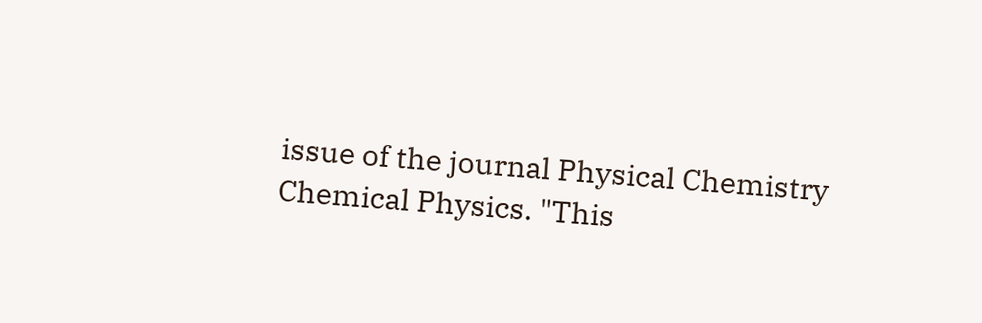issue of the journal Physical Chemistry Chemical Physics. "This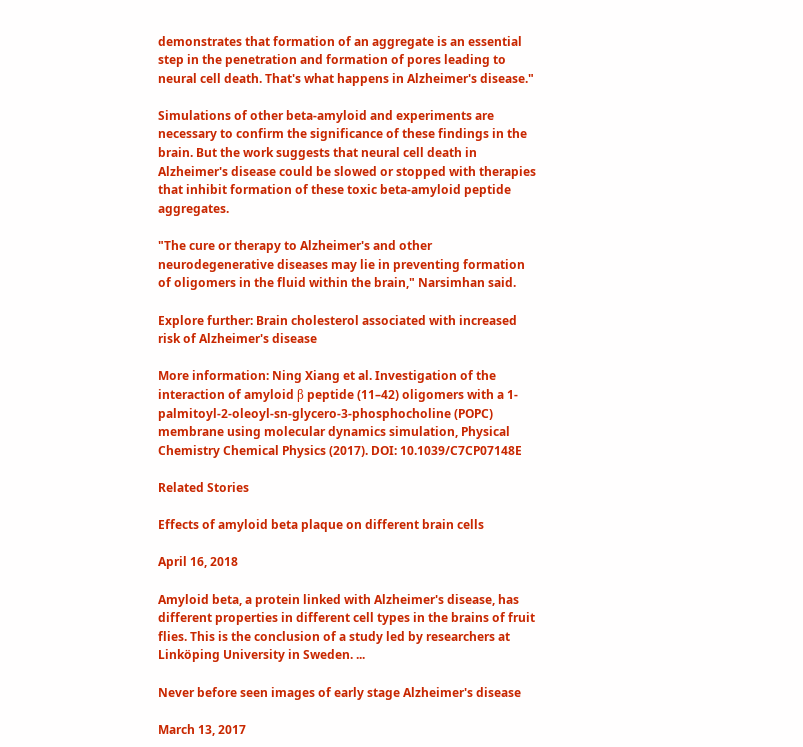demonstrates that formation of an aggregate is an essential step in the penetration and formation of pores leading to neural cell death. That's what happens in Alzheimer's disease."

Simulations of other beta-amyloid and experiments are necessary to confirm the significance of these findings in the brain. But the work suggests that neural cell death in Alzheimer's disease could be slowed or stopped with therapies that inhibit formation of these toxic beta-amyloid peptide aggregates.

"The cure or therapy to Alzheimer's and other neurodegenerative diseases may lie in preventing formation of oligomers in the fluid within the brain," Narsimhan said.

Explore further: Brain cholesterol associated with increased risk of Alzheimer's disease

More information: Ning Xiang et al. Investigation of the interaction of amyloid β peptide (11–42) oligomers with a 1-palmitoyl-2-oleoyl-sn-glycero-3-phosphocholine (POPC) membrane using molecular dynamics simulation, Physical Chemistry Chemical Physics (2017). DOI: 10.1039/C7CP07148E

Related Stories

Effects of amyloid beta plaque on different brain cells

April 16, 2018

Amyloid beta, a protein linked with Alzheimer's disease, has different properties in different cell types in the brains of fruit flies. This is the conclusion of a study led by researchers at Linköping University in Sweden. ...

Never before seen images of early stage Alzheimer's disease

March 13, 2017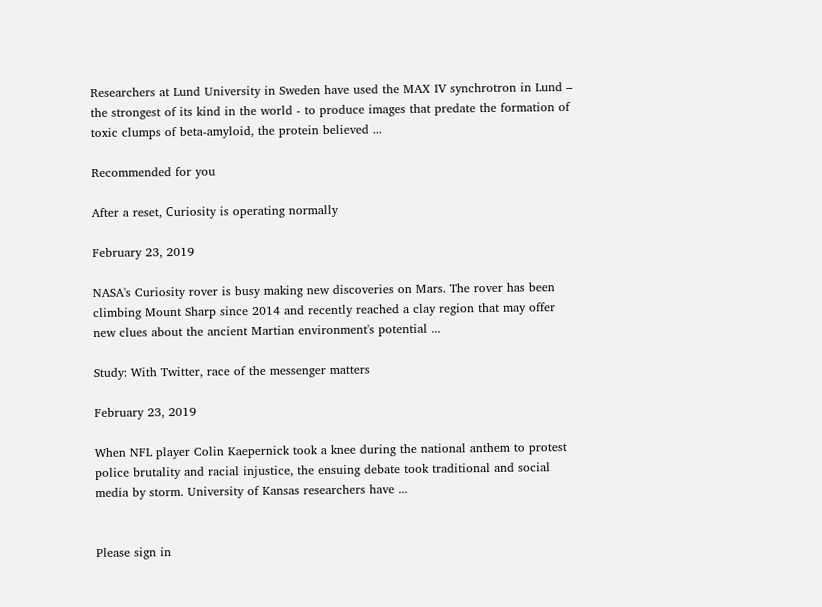Researchers at Lund University in Sweden have used the MAX IV synchrotron in Lund – the strongest of its kind in the world - to produce images that predate the formation of toxic clumps of beta-amyloid, the protein believed ...

Recommended for you

After a reset, Сuriosity is operating normally

February 23, 2019

NASA's Curiosity rover is busy making new discoveries on Mars. The rover has been climbing Mount Sharp since 2014 and recently reached a clay region that may offer new clues about the ancient Martian environment's potential ...

Study: With Twitter, race of the messenger matters

February 23, 2019

When NFL player Colin Kaepernick took a knee during the national anthem to protest police brutality and racial injustice, the ensuing debate took traditional and social media by storm. University of Kansas researchers have ...


Please sign in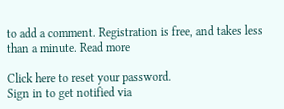to add a comment. Registration is free, and takes less than a minute. Read more

Click here to reset your password.
Sign in to get notified via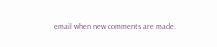email when new comments are made.